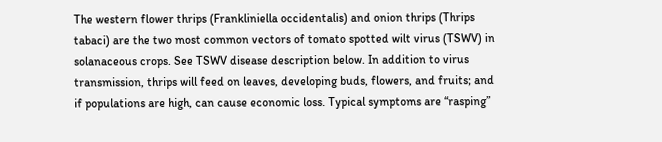The western flower thrips (Frankliniella occidentalis) and onion thrips (Thrips tabaci) are the two most common vectors of tomato spotted wilt virus (TSWV) in solanaceous crops. See TSWV disease description below. In addition to virus transmission, thrips will feed on leaves, developing buds, flowers, and fruits; and if populations are high, can cause economic loss. Typical symptoms are “rasping”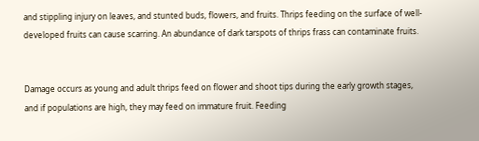and stippling injury on leaves, and stunted buds, flowers, and fruits. Thrips feeding on the surface of well-developed fruits can cause scarring. An abundance of dark tarspots of thrips frass can contaminate fruits.


Damage occurs as young and adult thrips feed on flower and shoot tips during the early growth stages, and if populations are high, they may feed on immature fruit. Feeding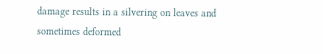damage results in a silvering on leaves and sometimes deformed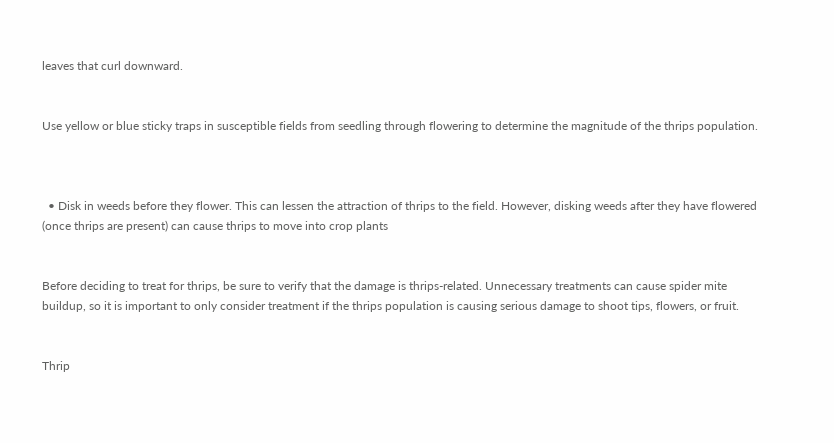leaves that curl downward.


Use yellow or blue sticky traps in susceptible fields from seedling through flowering to determine the magnitude of the thrips population.



  • Disk in weeds before they flower. This can lessen the attraction of thrips to the field. However, disking weeds after they have flowered (once thrips are present) can cause thrips to move into crop plants


Before deciding to treat for thrips, be sure to verify that the damage is thrips-related. Unnecessary treatments can cause spider mite buildup, so it is important to only consider treatment if the thrips population is causing serious damage to shoot tips, flowers, or fruit.


Thrip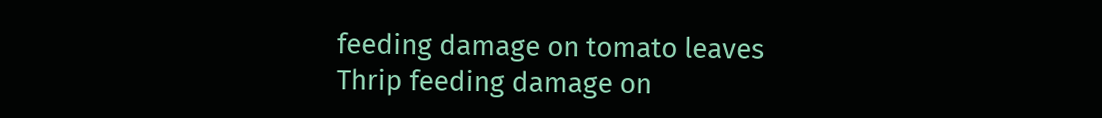feeding damage on tomato leaves
Thrip feeding damage on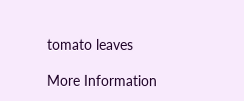tomato leaves

More Information